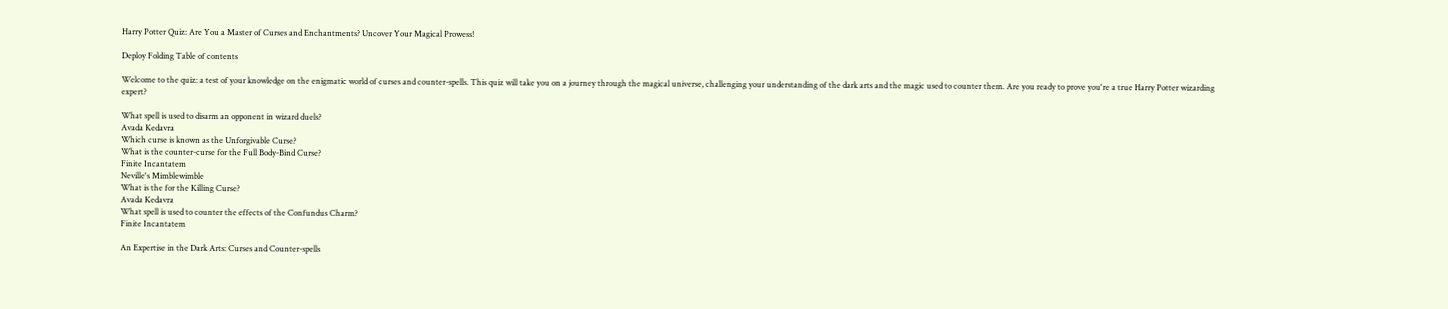Harry Potter Quiz: Are You a Master of Curses and Enchantments? Uncover Your Magical Prowess!

Deploy Folding Table of contents

Welcome to the quiz: a test of your knowledge on the enigmatic world of curses and counter-spells. This quiz will take you on a journey through the magical universe, challenging your understanding of the dark arts and the magic used to counter them. Are you ready to prove you're a true Harry Potter wizarding expert?

What spell is used to disarm an opponent in wizard duels?
Avada Kedavra
Which curse is known as the Unforgivable Curse?
What is the counter-curse for the Full Body-Bind Curse?
Finite Incantatem
Neville's Mimblewimble
What is the for the Killing Curse?
Avada Kedavra
What spell is used to counter the effects of the Confundus Charm?
Finite Incantatem

An Expertise in the Dark Arts: Curses and Counter-spells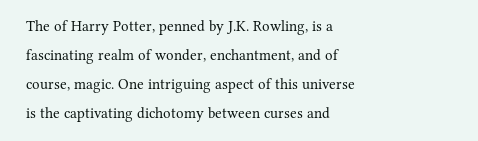The of Harry Potter, penned by J.K. Rowling, is a fascinating realm of wonder, enchantment, and of course, magic. One intriguing aspect of this universe is the captivating dichotomy between curses and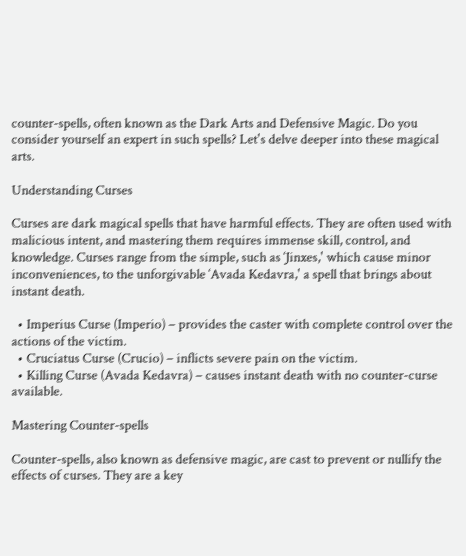counter-spells, often known as the Dark Arts and Defensive Magic. Do you consider yourself an expert in such spells? Let's delve deeper into these magical arts.

Understanding Curses

Curses are dark magical spells that have harmful effects. They are often used with malicious intent, and mastering them requires immense skill, control, and knowledge. Curses range from the simple, such as ‘Jinxes,' which cause minor inconveniences, to the unforgivable ‘Avada Kedavra,' a spell that brings about instant death.

  • Imperius Curse (Imperio) – provides the caster with complete control over the actions of the victim.
  • Cruciatus Curse (Crucio) – inflicts severe pain on the victim.
  • Killing Curse (Avada Kedavra) – causes instant death with no counter-curse available.

Mastering Counter-spells

Counter-spells, also known as defensive magic, are cast to prevent or nullify the effects of curses. They are a key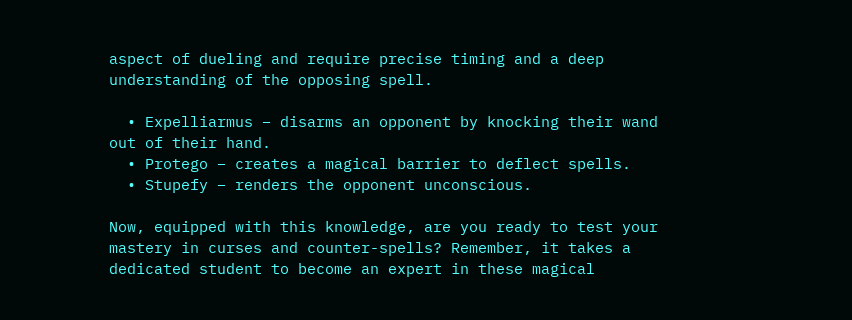aspect of dueling and require precise timing and a deep understanding of the opposing spell.

  • Expelliarmus – disarms an opponent by knocking their wand out of their hand.
  • Protego – creates a magical barrier to deflect spells.
  • Stupefy – renders the opponent unconscious.

Now, equipped with this knowledge, are you ready to test your mastery in curses and counter-spells? Remember, it takes a dedicated student to become an expert in these magical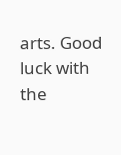arts. Good luck with the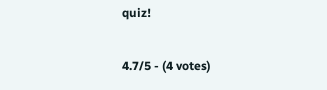quiz!

4.7/5 - (4 votes)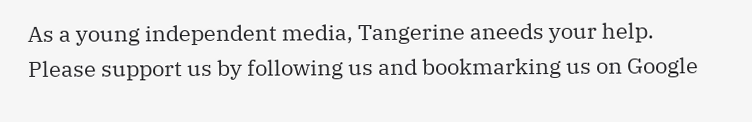As a young independent media, Tangerine aneeds your help. Please support us by following us and bookmarking us on Google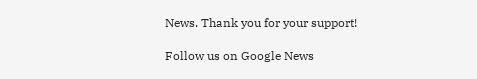News. Thank you for your support!

Follow us on Google News